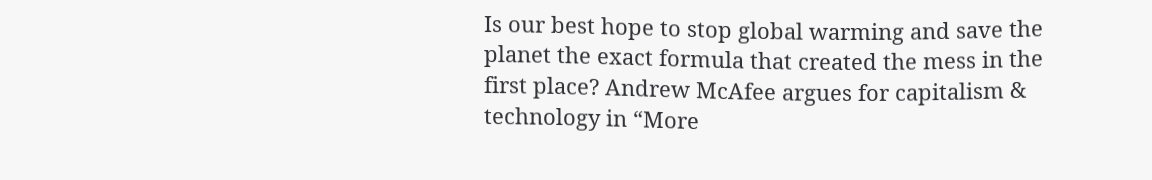Is our best hope to stop global warming and save the planet the exact formula that created the mess in the first place? Andrew McAfee argues for capitalism & technology in “More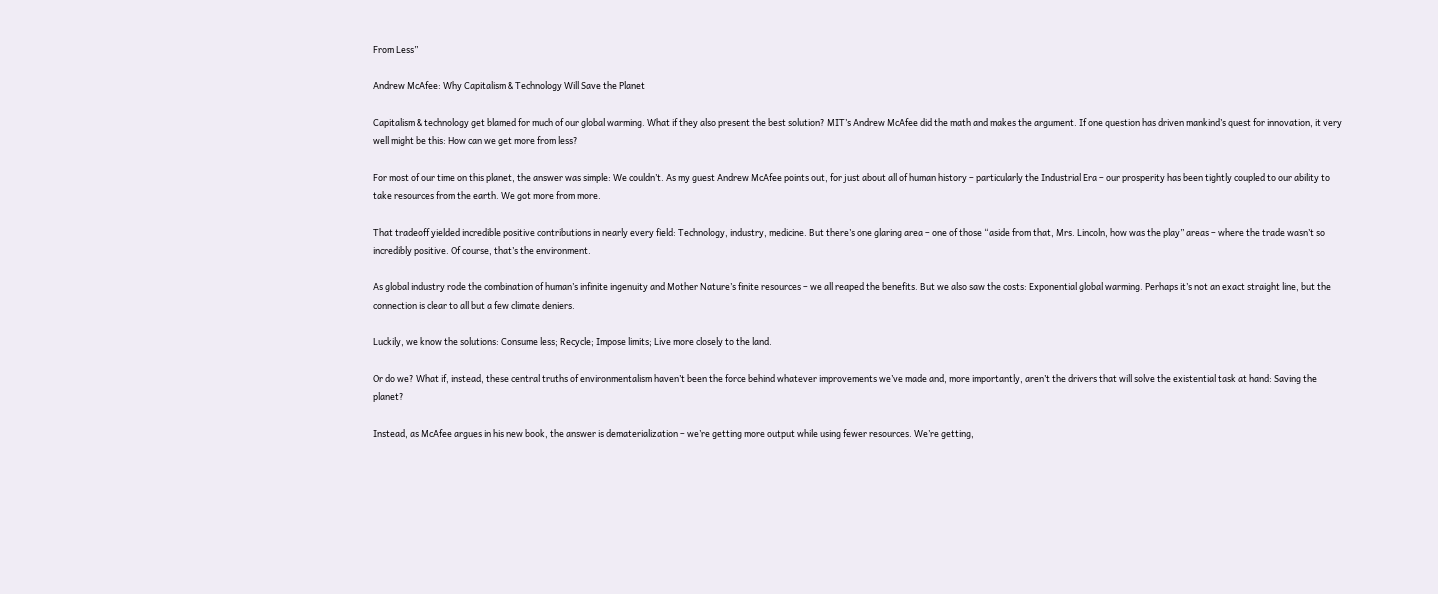From Less”

Andrew McAfee: Why Capitalism & Technology Will Save the Planet

Capitalism & technology get blamed for much of our global warming. What if they also present the best solution? MIT’s Andrew McAfee did the math and makes the argument. If one question has driven mankind’s quest for innovation, it very well might be this: How can we get more from less?

For most of our time on this planet, the answer was simple: We couldn’t. As my guest Andrew McAfee points out, for just about all of human history – particularly the Industrial Era – our prosperity has been tightly coupled to our ability to take resources from the earth. We got more from more.

That tradeoff yielded incredible positive contributions in nearly every field: Technology, industry, medicine. But there’s one glaring area – one of those “aside from that, Mrs. Lincoln, how was the play” areas – where the trade wasn’t so incredibly positive. Of course, that’s the environment.

As global industry rode the combination of human’s infinite ingenuity and Mother Nature’s finite resources – we all reaped the benefits. But we also saw the costs: Exponential global warming. Perhaps it’s not an exact straight line, but the connection is clear to all but a few climate deniers.

Luckily, we know the solutions: Consume less; Recycle; Impose limits; Live more closely to the land.

Or do we? What if, instead, these central truths of environmentalism haven’t been the force behind whatever improvements we’ve made and, more importantly, aren’t the drivers that will solve the existential task at hand: Saving the planet?

Instead, as McAfee argues in his new book, the answer is dematerialization – we’re getting more output while using fewer resources. We’re getting,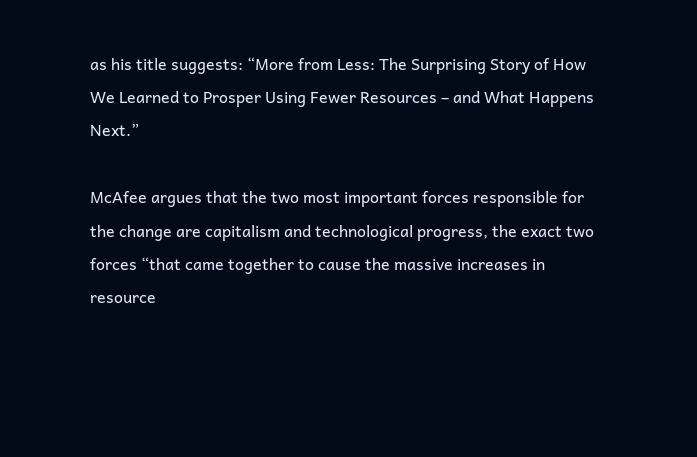as his title suggests: “More from Less: The Surprising Story of How We Learned to Prosper Using Fewer Resources – and What Happens Next.”

McAfee argues that the two most important forces responsible for the change are capitalism and technological progress, the exact two forces “that came together to cause the massive increases in resource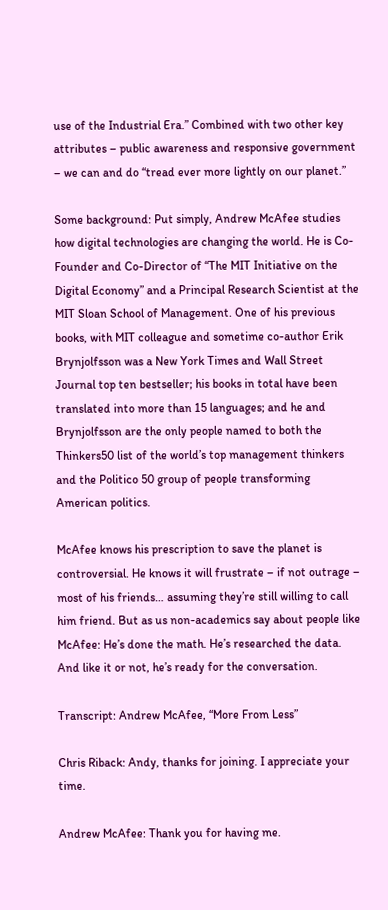use of the Industrial Era.” Combined with two other key attributes – public awareness and responsive government – we can and do “tread ever more lightly on our planet.”

Some background: Put simply, Andrew McAfee studies how digital technologies are changing the world. He is Co-Founder and Co-Director of “The MIT Initiative on the Digital Economy” and a Principal Research Scientist at the MIT Sloan School of Management. One of his previous books, with MIT colleague and sometime co-author Erik Brynjolfsson was a New York Times and Wall Street Journal top ten bestseller; his books in total have been translated into more than 15 languages; and he and Brynjolfsson are the only people named to both the Thinkers50 list of the world’s top management thinkers and the Politico 50 group of people transforming American politics.

McAfee knows his prescription to save the planet is controversial. He knows it will frustrate – if not outrage – most of his friends… assuming they’re still willing to call him friend. But as us non-academics say about people like McAfee: He’s done the math. He’s researched the data. And like it or not, he’s ready for the conversation.

Transcript: Andrew McAfee, “More From Less”

Chris Riback: Andy, thanks for joining. I appreciate your time.

Andrew McAfee: Thank you for having me.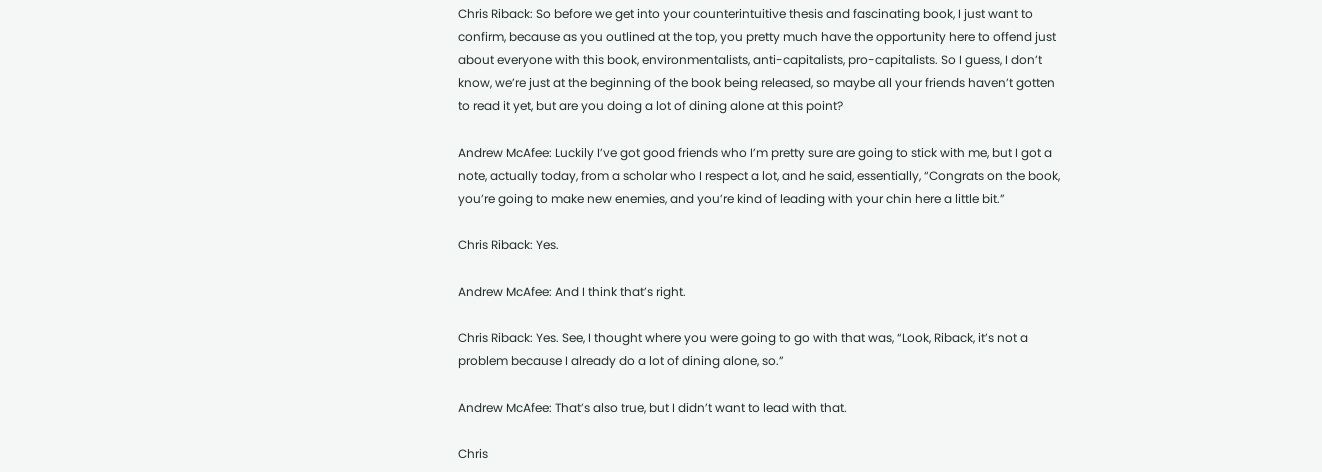Chris Riback: So before we get into your counterintuitive thesis and fascinating book, I just want to confirm, because as you outlined at the top, you pretty much have the opportunity here to offend just about everyone with this book, environmentalists, anti-capitalists, pro-capitalists. So I guess, I don’t know, we’re just at the beginning of the book being released, so maybe all your friends haven’t gotten to read it yet, but are you doing a lot of dining alone at this point?

Andrew McAfee: Luckily I’ve got good friends who I’m pretty sure are going to stick with me, but I got a note, actually today, from a scholar who I respect a lot, and he said, essentially, “Congrats on the book, you’re going to make new enemies, and you’re kind of leading with your chin here a little bit.”

Chris Riback: Yes.

Andrew McAfee: And I think that’s right.

Chris Riback: Yes. See, I thought where you were going to go with that was, “Look, Riback, it’s not a problem because I already do a lot of dining alone, so.”

Andrew McAfee: That’s also true, but I didn’t want to lead with that.

Chris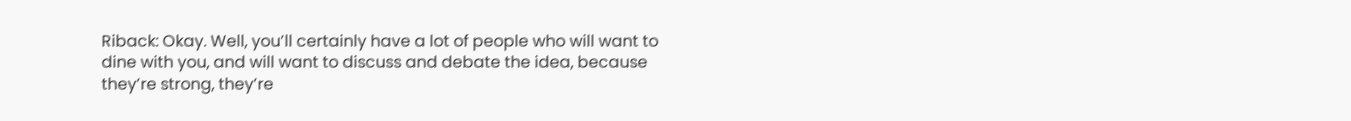Riback: Okay. Well, you’ll certainly have a lot of people who will want to dine with you, and will want to discuss and debate the idea, because they’re strong, they’re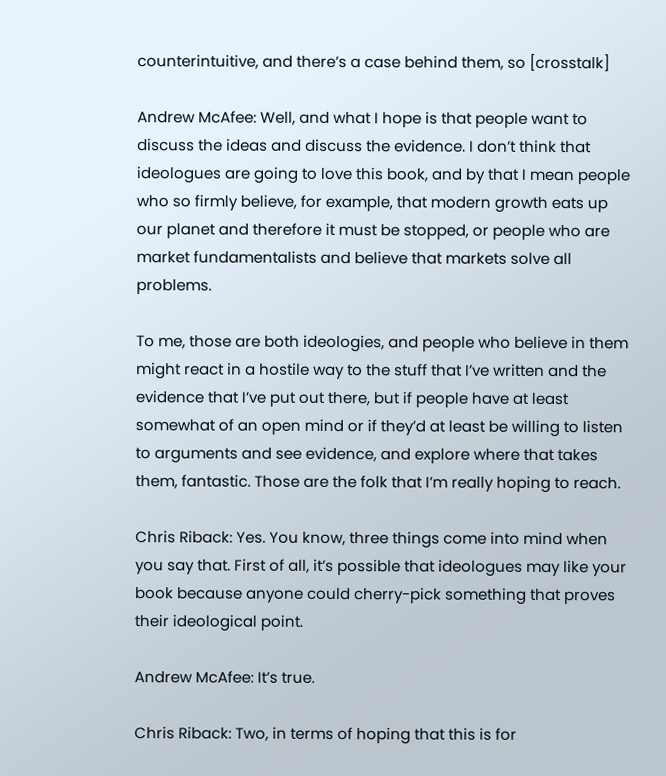counterintuitive, and there’s a case behind them, so [crosstalk]

Andrew McAfee: Well, and what I hope is that people want to discuss the ideas and discuss the evidence. I don’t think that ideologues are going to love this book, and by that I mean people who so firmly believe, for example, that modern growth eats up our planet and therefore it must be stopped, or people who are market fundamentalists and believe that markets solve all problems.

To me, those are both ideologies, and people who believe in them might react in a hostile way to the stuff that I’ve written and the evidence that I’ve put out there, but if people have at least somewhat of an open mind or if they’d at least be willing to listen to arguments and see evidence, and explore where that takes them, fantastic. Those are the folk that I’m really hoping to reach.

Chris Riback: Yes. You know, three things come into mind when you say that. First of all, it’s possible that ideologues may like your book because anyone could cherry-pick something that proves their ideological point.

Andrew McAfee: It’s true.

Chris Riback: Two, in terms of hoping that this is for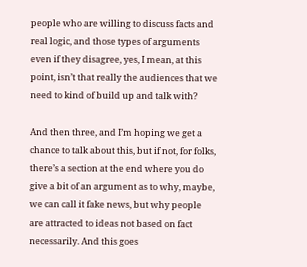people who are willing to discuss facts and real logic, and those types of arguments even if they disagree, yes, I mean, at this point, isn’t that really the audiences that we need to kind of build up and talk with?

And then three, and I’m hoping we get a chance to talk about this, but if not, for folks, there’s a section at the end where you do give a bit of an argument as to why, maybe, we can call it fake news, but why people are attracted to ideas not based on fact necessarily. And this goes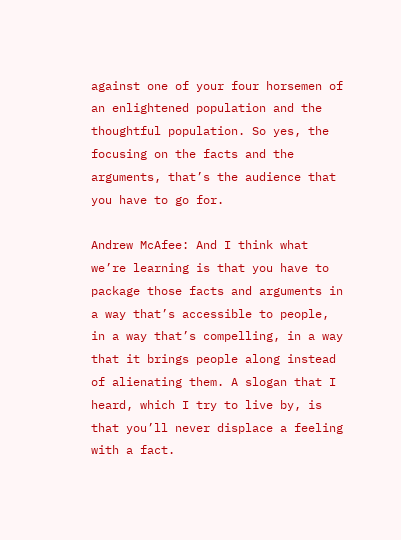against one of your four horsemen of an enlightened population and the thoughtful population. So yes, the focusing on the facts and the arguments, that’s the audience that you have to go for.

Andrew McAfee: And I think what we’re learning is that you have to package those facts and arguments in a way that’s accessible to people, in a way that’s compelling, in a way that it brings people along instead of alienating them. A slogan that I heard, which I try to live by, is that you’ll never displace a feeling with a fact.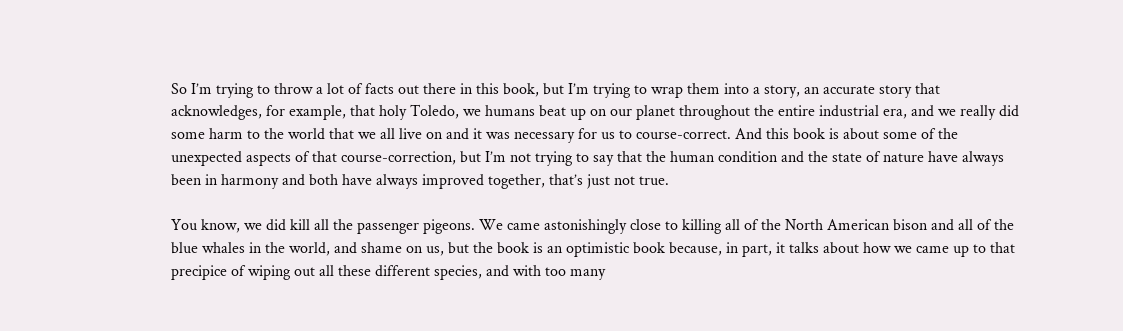So I’m trying to throw a lot of facts out there in this book, but I’m trying to wrap them into a story, an accurate story that acknowledges, for example, that holy Toledo, we humans beat up on our planet throughout the entire industrial era, and we really did some harm to the world that we all live on and it was necessary for us to course-correct. And this book is about some of the unexpected aspects of that course-correction, but I’m not trying to say that the human condition and the state of nature have always been in harmony and both have always improved together, that’s just not true.

You know, we did kill all the passenger pigeons. We came astonishingly close to killing all of the North American bison and all of the blue whales in the world, and shame on us, but the book is an optimistic book because, in part, it talks about how we came up to that precipice of wiping out all these different species, and with too many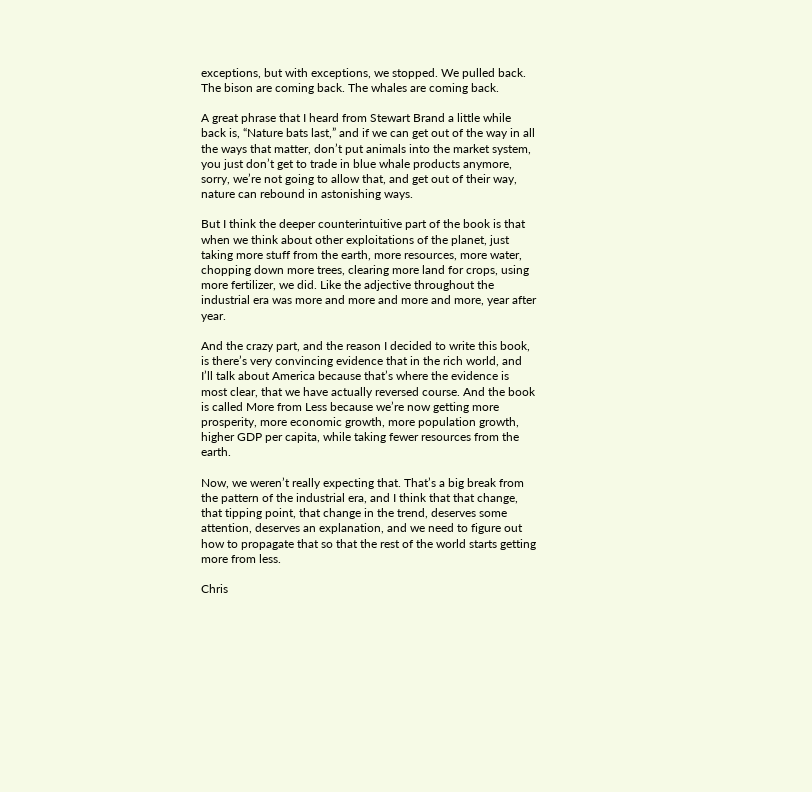exceptions, but with exceptions, we stopped. We pulled back. The bison are coming back. The whales are coming back.

A great phrase that I heard from Stewart Brand a little while back is, “Nature bats last,” and if we can get out of the way in all the ways that matter, don’t put animals into the market system, you just don’t get to trade in blue whale products anymore, sorry, we’re not going to allow that, and get out of their way, nature can rebound in astonishing ways.

But I think the deeper counterintuitive part of the book is that when we think about other exploitations of the planet, just taking more stuff from the earth, more resources, more water, chopping down more trees, clearing more land for crops, using more fertilizer, we did. Like the adjective throughout the industrial era was more and more and more and more, year after year.

And the crazy part, and the reason I decided to write this book, is there’s very convincing evidence that in the rich world, and I’ll talk about America because that’s where the evidence is most clear, that we have actually reversed course. And the book is called More from Less because we’re now getting more prosperity, more economic growth, more population growth, higher GDP per capita, while taking fewer resources from the earth.

Now, we weren’t really expecting that. That’s a big break from the pattern of the industrial era, and I think that that change, that tipping point, that change in the trend, deserves some attention, deserves an explanation, and we need to figure out how to propagate that so that the rest of the world starts getting more from less.

Chris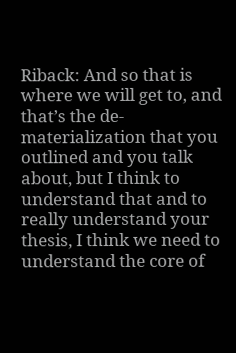Riback: And so that is where we will get to, and that’s the de-materialization that you outlined and you talk about, but I think to understand that and to really understand your thesis, I think we need to understand the core of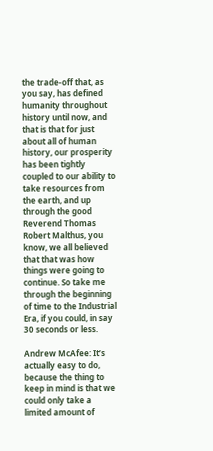the trade-off that, as you say, has defined humanity throughout history until now, and that is that for just about all of human history, our prosperity has been tightly coupled to our ability to take resources from the earth, and up through the good Reverend Thomas Robert Malthus, you know, we all believed that that was how things were going to continue. So take me through the beginning of time to the Industrial Era, if you could, in say 30 seconds or less.

Andrew McAfee: It’s actually easy to do, because the thing to keep in mind is that we could only take a limited amount of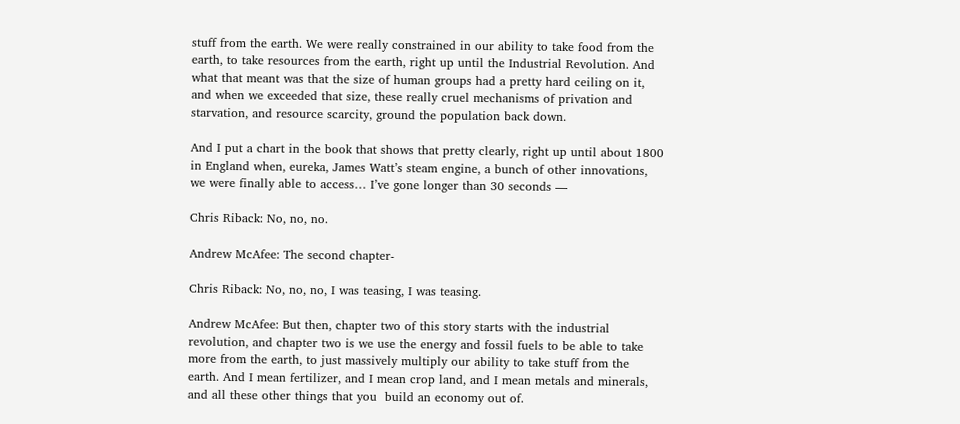stuff from the earth. We were really constrained in our ability to take food from the earth, to take resources from the earth, right up until the Industrial Revolution. And what that meant was that the size of human groups had a pretty hard ceiling on it, and when we exceeded that size, these really cruel mechanisms of privation and starvation, and resource scarcity, ground the population back down.

And I put a chart in the book that shows that pretty clearly, right up until about 1800 in England when, eureka, James Watt’s steam engine, a bunch of other innovations, we were finally able to access… I’ve gone longer than 30 seconds —

Chris Riback: No, no, no.

Andrew McAfee: The second chapter-

Chris Riback: No, no, no, I was teasing, I was teasing.

Andrew McAfee: But then, chapter two of this story starts with the industrial revolution, and chapter two is we use the energy and fossil fuels to be able to take more from the earth, to just massively multiply our ability to take stuff from the earth. And I mean fertilizer, and I mean crop land, and I mean metals and minerals, and all these other things that you  build an economy out of.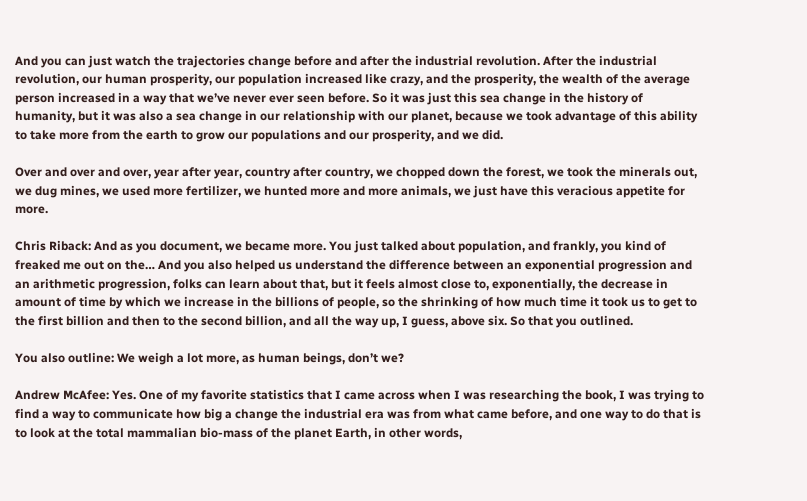And you can just watch the trajectories change before and after the industrial revolution. After the industrial revolution, our human prosperity, our population increased like crazy, and the prosperity, the wealth of the average person increased in a way that we’ve never ever seen before. So it was just this sea change in the history of humanity, but it was also a sea change in our relationship with our planet, because we took advantage of this ability  to take more from the earth to grow our populations and our prosperity, and we did.

Over and over and over, year after year, country after country, we chopped down the forest, we took the minerals out, we dug mines, we used more fertilizer, we hunted more and more animals, we just have this veracious appetite for more.

Chris Riback: And as you document, we became more. You just talked about population, and frankly, you kind of freaked me out on the… And you also helped us understand the difference between an exponential progression and an arithmetic progression, folks can learn about that, but it feels almost close to, exponentially, the decrease in amount of time by which we increase in the billions of people, so the shrinking of how much time it took us to get to the first billion and then to the second billion, and all the way up, I guess, above six. So that you outlined.

You also outline: We weigh a lot more, as human beings, don’t we?

Andrew McAfee: Yes. One of my favorite statistics that I came across when I was researching the book, I was trying to find a way to communicate how big a change the industrial era was from what came before, and one way to do that is to look at the total mammalian bio-mass of the planet Earth, in other words,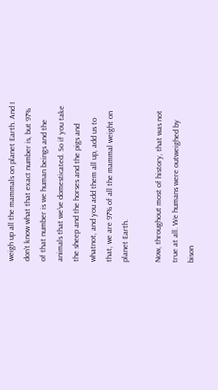weigh up all the mammals on planet Earth. And I don’t know what that exact number is, but 97% of that number is we human beings and the animals that we’ve domesticated. So if you take the sheep and the horses and the pigs and whatnot, and you add them all up, add us to that, we are 97% of all the mammal weight on planet Earth.

Now, throughout most of history, that was not true at all. We humans were outweighed by bison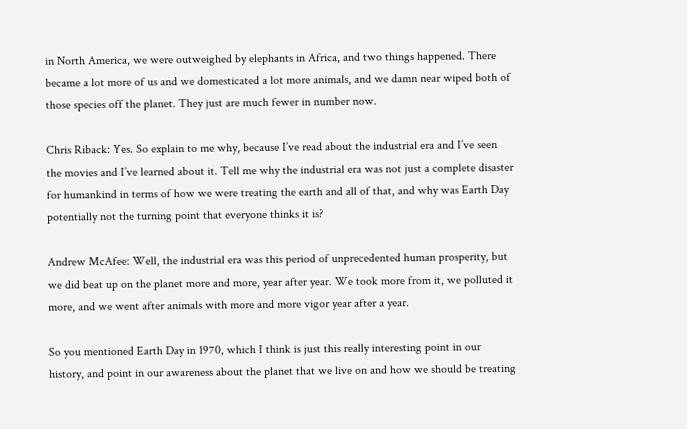in North America, we were outweighed by elephants in Africa, and two things happened. There became a lot more of us and we domesticated a lot more animals, and we damn near wiped both of those species off the planet. They just are much fewer in number now.

Chris Riback: Yes. So explain to me why, because I’ve read about the industrial era and I’ve seen the movies and I’ve learned about it. Tell me why the industrial era was not just a complete disaster for humankind in terms of how we were treating the earth and all of that, and why was Earth Day potentially not the turning point that everyone thinks it is?

Andrew McAfee: Well, the industrial era was this period of unprecedented human prosperity, but we did beat up on the planet more and more, year after year. We took more from it, we polluted it more, and we went after animals with more and more vigor year after a year.

So you mentioned Earth Day in 1970, which I think is just this really interesting point in our history, and point in our awareness about the planet that we live on and how we should be treating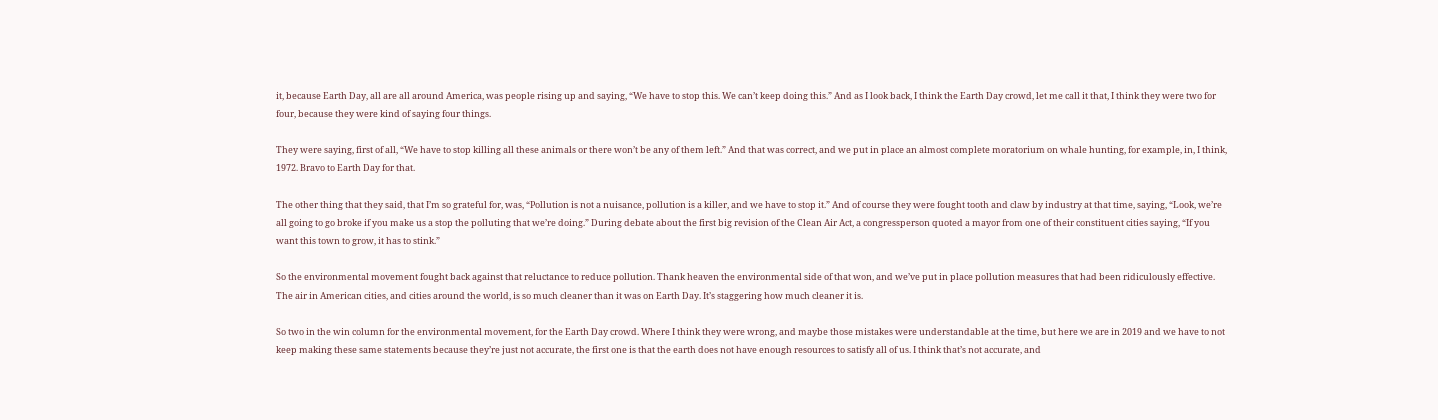it, because Earth Day, all are all around America, was people rising up and saying, “We have to stop this. We can’t keep doing this.” And as I look back, I think the Earth Day crowd, let me call it that, I think they were two for four, because they were kind of saying four things.

They were saying, first of all, “We have to stop killing all these animals or there won’t be any of them left.” And that was correct, and we put in place an almost complete moratorium on whale hunting, for example, in, I think, 1972. Bravo to Earth Day for that.

The other thing that they said, that I’m so grateful for, was, “Pollution is not a nuisance, pollution is a killer, and we have to stop it.” And of course they were fought tooth and claw by industry at that time, saying, “Look, we’re all going to go broke if you make us a stop the polluting that we’re doing.” During debate about the first big revision of the Clean Air Act, a congressperson quoted a mayor from one of their constituent cities saying, “If you want this town to grow, it has to stink.”

So the environmental movement fought back against that reluctance to reduce pollution. Thank heaven the environmental side of that won, and we’ve put in place pollution measures that had been ridiculously effective. The air in American cities, and cities around the world, is so much cleaner than it was on Earth Day. It’s staggering how much cleaner it is.

So two in the win column for the environmental movement, for the Earth Day crowd. Where I think they were wrong, and maybe those mistakes were understandable at the time, but here we are in 2019 and we have to not keep making these same statements because they’re just not accurate, the first one is that the earth does not have enough resources to satisfy all of us. I think that’s not accurate, and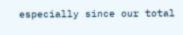especially since our total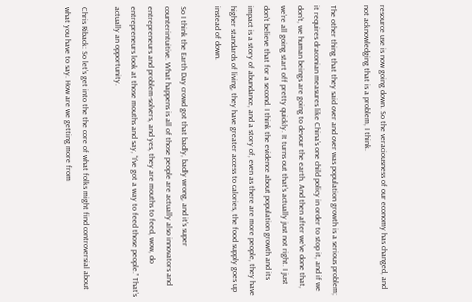resource use is now going down. So the veraciousness of our economy has changed, and not acknowledging that is a problem, I think.

The other thing that they said over and over was population growth is a serious problem; it requires draconian measures like China’s one child policy in order to stop it, and if we don’t, we human beings are going to devour the earth. And then after we’ve done that, we’re all going start off pretty quickly. It turns out that’s actually just not right. I just don’t believe that for a second. I think the evidence about population growth and its impact is a story of abundance, and a story of, even as there are more people, they have higher standards of living, they have greater access to calories, the food supply goes up instead of down.

So I think the Earth Day crowd got that badly, badly wrong, and it’s super counterintuitive. What happens is all of those people are actually also innovators and entrepreneurs and problem-solvers, and yes, they are mouths to feed, wow, do entrepreneurs look at those mouths and say, “I’ve got a way to feed those people.” That’s actually an opportunity.

Chris Riback: So let’s get into the the core of what folks might find controversial about what you have to say. How are we getting more from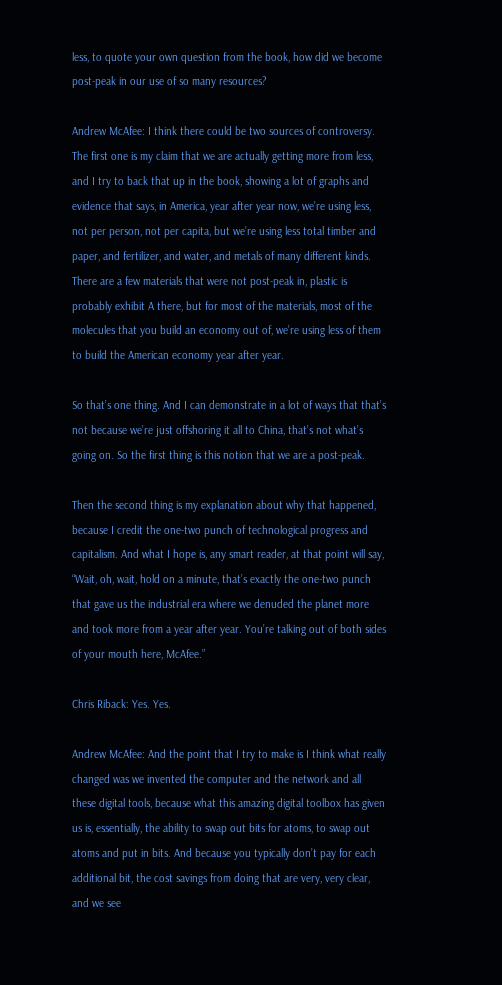less, to quote your own question from the book, how did we become post-peak in our use of so many resources?

Andrew McAfee: I think there could be two sources of controversy. The first one is my claim that we are actually getting more from less, and I try to back that up in the book, showing a lot of graphs and evidence that says, in America, year after year now, we’re using less, not per person, not per capita, but we’re using less total timber and paper, and fertilizer, and water, and metals of many different kinds. There are a few materials that were not post-peak in, plastic is probably exhibit A there, but for most of the materials, most of the molecules that you build an economy out of, we’re using less of them to build the American economy year after year.

So that’s one thing. And I can demonstrate in a lot of ways that that’s not because we’re just offshoring it all to China, that’s not what’s going on. So the first thing is this notion that we are a post-peak.

Then the second thing is my explanation about why that happened, because I credit the one-two punch of technological progress and capitalism. And what I hope is, any smart reader, at that point will say, “Wait, oh, wait, hold on a minute, that’s exactly the one-two punch that gave us the industrial era where we denuded the planet more and took more from a year after year. You’re talking out of both sides of your mouth here, McAfee.”

Chris Riback: Yes. Yes.

Andrew McAfee: And the point that I try to make is I think what really changed was we invented the computer and the network and all these digital tools, because what this amazing digital toolbox has given us is, essentially, the ability to swap out bits for atoms, to swap out atoms and put in bits. And because you typically don’t pay for each additional bit, the cost savings from doing that are very, very clear, and we see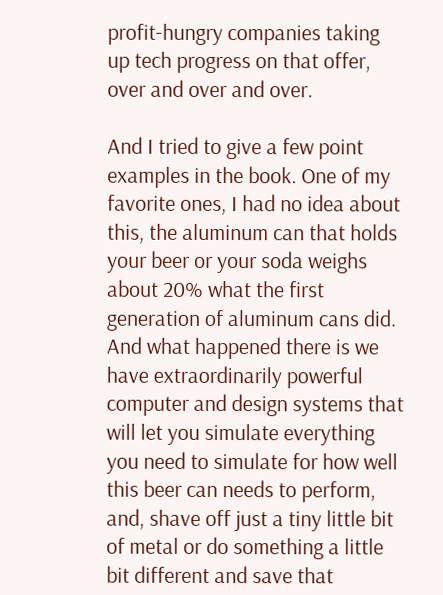profit-hungry companies taking up tech progress on that offer, over and over and over.

And I tried to give a few point examples in the book. One of my favorite ones, I had no idea about this, the aluminum can that holds your beer or your soda weighs about 20% what the first generation of aluminum cans did. And what happened there is we have extraordinarily powerful computer and design systems that will let you simulate everything you need to simulate for how well this beer can needs to perform, and, shave off just a tiny little bit of metal or do something a little bit different and save that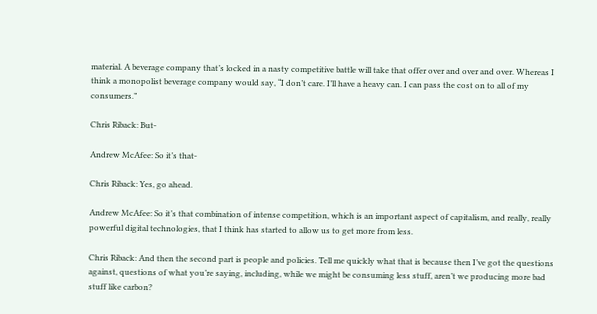material. A beverage company that’s locked in a nasty competitive battle will take that offer over and over and over. Whereas I think a monopolist beverage company would say, “I don’t care. I’ll have a heavy can. I can pass the cost on to all of my consumers.”

Chris Riback: But-

Andrew McAfee: So it’s that-

Chris Riback: Yes, go ahead.

Andrew McAfee: So it’s that combination of intense competition, which is an important aspect of capitalism, and really, really powerful digital technologies, that I think has started to allow us to get more from less.

Chris Riback: And then the second part is people and policies. Tell me quickly what that is because then I’ve got the questions against, questions of what you’re saying, including, while we might be consuming less stuff, aren’t we producing more bad stuff like carbon?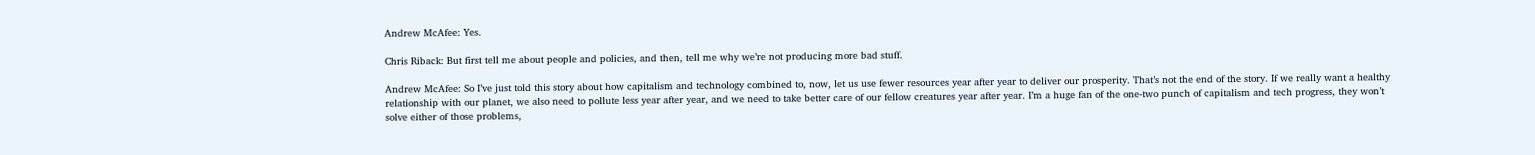Andrew McAfee: Yes.

Chris Riback: But first tell me about people and policies, and then, tell me why we’re not producing more bad stuff.

Andrew McAfee: So I’ve just told this story about how capitalism and technology combined to, now, let us use fewer resources year after year to deliver our prosperity. That’s not the end of the story. If we really want a healthy relationship with our planet, we also need to pollute less year after year, and we need to take better care of our fellow creatures year after year. I’m a huge fan of the one-two punch of capitalism and tech progress, they won’t solve either of those problems,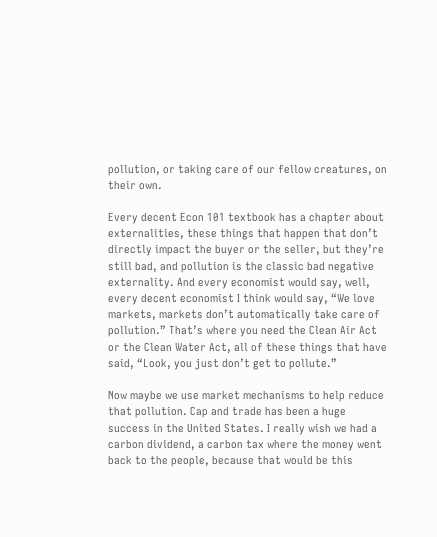pollution, or taking care of our fellow creatures, on their own.

Every decent Econ 101 textbook has a chapter about externalities, these things that happen that don’t directly impact the buyer or the seller, but they’re still bad, and pollution is the classic bad negative externality. And every economist would say, well, every decent economist I think would say, “We love markets, markets don’t automatically take care of pollution.” That’s where you need the Clean Air Act or the Clean Water Act, all of these things that have said, “Look, you just don’t get to pollute.”

Now maybe we use market mechanisms to help reduce that pollution. Cap and trade has been a huge success in the United States. I really wish we had a carbon dividend, a carbon tax where the money went back to the people, because that would be this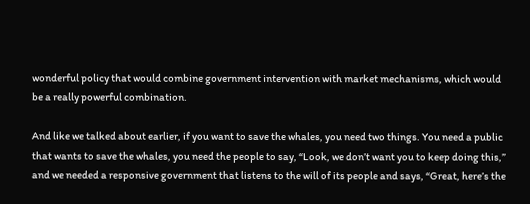wonderful policy that would combine government intervention with market mechanisms, which would be a really powerful combination.

And like we talked about earlier, if you want to save the whales, you need two things. You need a public that wants to save the whales, you need the people to say, “Look, we don’t want you to keep doing this,” and we needed a responsive government that listens to the will of its people and says, “Great, here’s the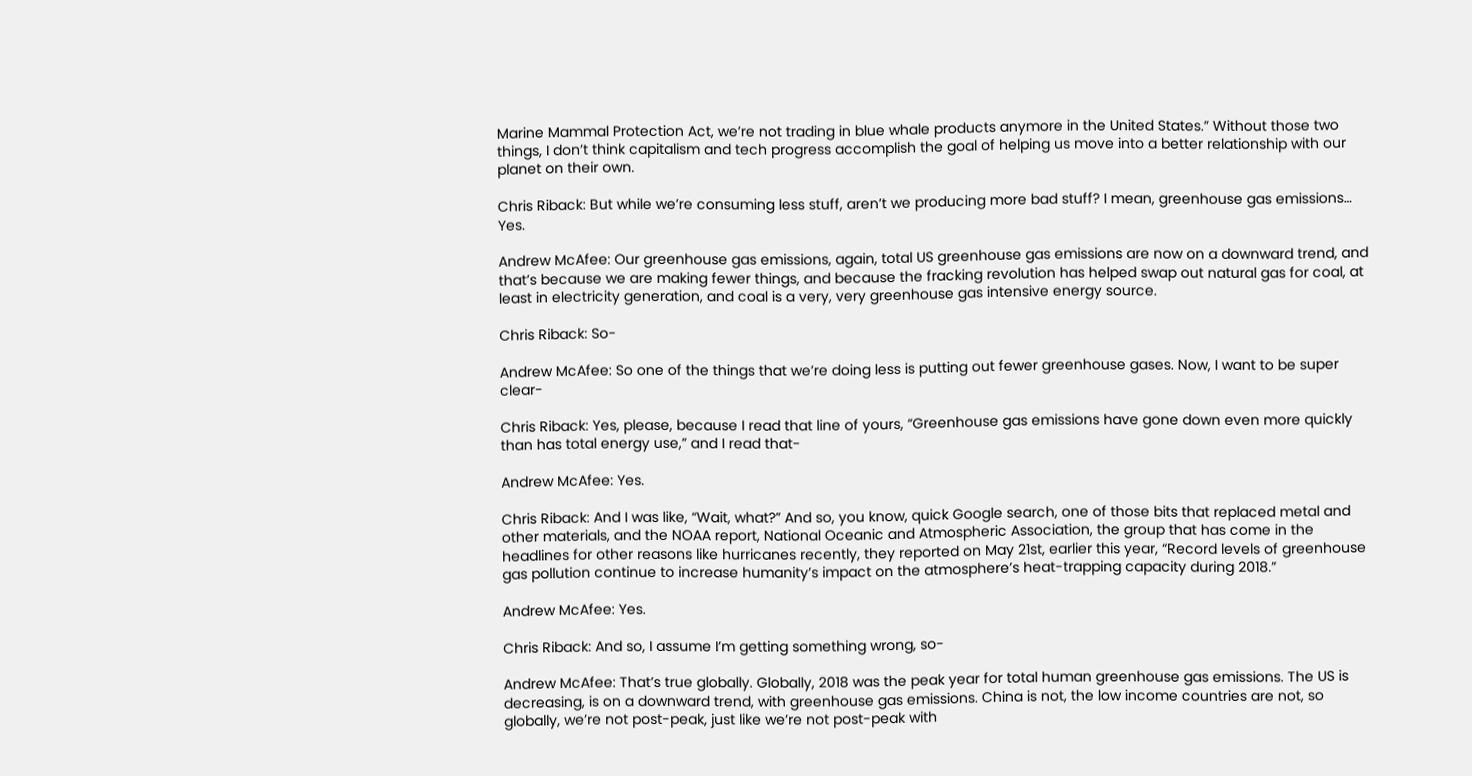Marine Mammal Protection Act, we’re not trading in blue whale products anymore in the United States.” Without those two things, I don’t think capitalism and tech progress accomplish the goal of helping us move into a better relationship with our planet on their own.

Chris Riback: But while we’re consuming less stuff, aren’t we producing more bad stuff? I mean, greenhouse gas emissions… Yes.

Andrew McAfee: Our greenhouse gas emissions, again, total US greenhouse gas emissions are now on a downward trend, and that’s because we are making fewer things, and because the fracking revolution has helped swap out natural gas for coal, at least in electricity generation, and coal is a very, very greenhouse gas intensive energy source.

Chris Riback: So-

Andrew McAfee: So one of the things that we’re doing less is putting out fewer greenhouse gases. Now, I want to be super clear-

Chris Riback: Yes, please, because I read that line of yours, “Greenhouse gas emissions have gone down even more quickly than has total energy use,” and I read that-

Andrew McAfee: Yes.

Chris Riback: And I was like, “Wait, what?” And so, you know, quick Google search, one of those bits that replaced metal and other materials, and the NOAA report, National Oceanic and Atmospheric Association, the group that has come in the headlines for other reasons like hurricanes recently, they reported on May 21st, earlier this year, “Record levels of greenhouse gas pollution continue to increase humanity’s impact on the atmosphere’s heat-trapping capacity during 2018.”

Andrew McAfee: Yes.

Chris Riback: And so, I assume I’m getting something wrong, so-

Andrew McAfee: That’s true globally. Globally, 2018 was the peak year for total human greenhouse gas emissions. The US is decreasing, is on a downward trend, with greenhouse gas emissions. China is not, the low income countries are not, so globally, we’re not post-peak, just like we’re not post-peak with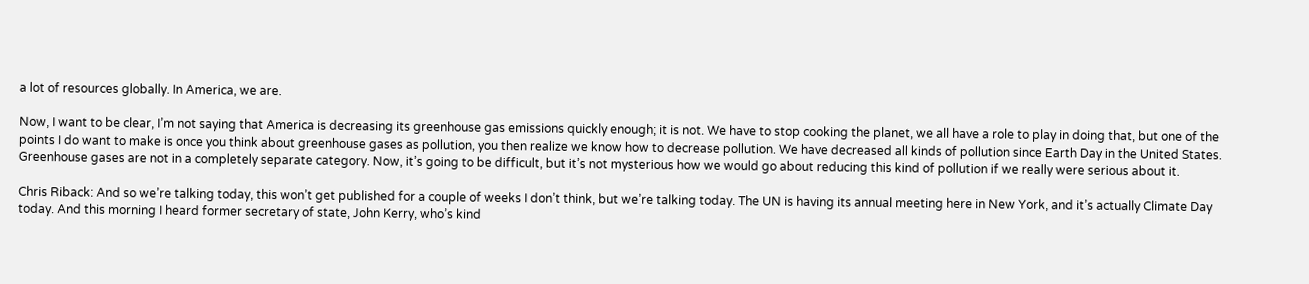a lot of resources globally. In America, we are.

Now, I want to be clear, I’m not saying that America is decreasing its greenhouse gas emissions quickly enough; it is not. We have to stop cooking the planet, we all have a role to play in doing that, but one of the points I do want to make is once you think about greenhouse gases as pollution, you then realize we know how to decrease pollution. We have decreased all kinds of pollution since Earth Day in the United States. Greenhouse gases are not in a completely separate category. Now, it’s going to be difficult, but it’s not mysterious how we would go about reducing this kind of pollution if we really were serious about it.

Chris Riback: And so we’re talking today, this won’t get published for a couple of weeks I don’t think, but we’re talking today. The UN is having its annual meeting here in New York, and it’s actually Climate Day today. And this morning I heard former secretary of state, John Kerry, who’s kind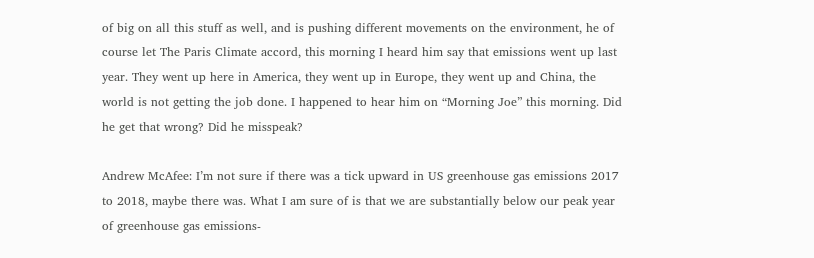of big on all this stuff as well, and is pushing different movements on the environment, he of course let The Paris Climate accord, this morning I heard him say that emissions went up last year. They went up here in America, they went up in Europe, they went up and China, the world is not getting the job done. I happened to hear him on “Morning Joe” this morning. Did he get that wrong? Did he misspeak?

Andrew McAfee: I’m not sure if there was a tick upward in US greenhouse gas emissions 2017 to 2018, maybe there was. What I am sure of is that we are substantially below our peak year of greenhouse gas emissions-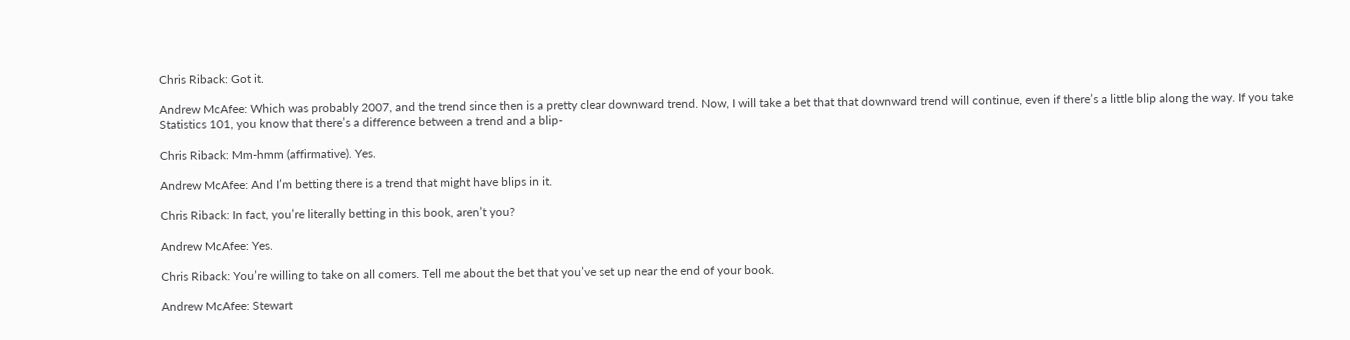Chris Riback: Got it.

Andrew McAfee: Which was probably 2007, and the trend since then is a pretty clear downward trend. Now, I will take a bet that that downward trend will continue, even if there’s a little blip along the way. If you take Statistics 101, you know that there’s a difference between a trend and a blip-

Chris Riback: Mm-hmm (affirmative). Yes.

Andrew McAfee: And I’m betting there is a trend that might have blips in it.

Chris Riback: In fact, you’re literally betting in this book, aren’t you?

Andrew McAfee: Yes.

Chris Riback: You’re willing to take on all comers. Tell me about the bet that you’ve set up near the end of your book.

Andrew McAfee: Stewart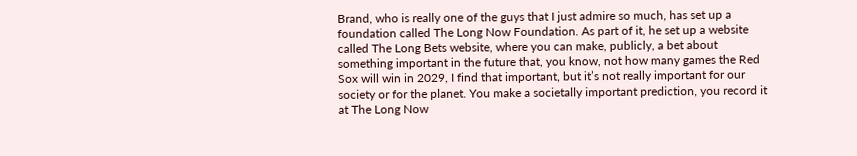Brand, who is really one of the guys that I just admire so much, has set up a foundation called The Long Now Foundation. As part of it, he set up a website called The Long Bets website, where you can make, publicly, a bet about something important in the future that, you know, not how many games the Red Sox will win in 2029, I find that important, but it’s not really important for our society or for the planet. You make a societally important prediction, you record it at The Long Now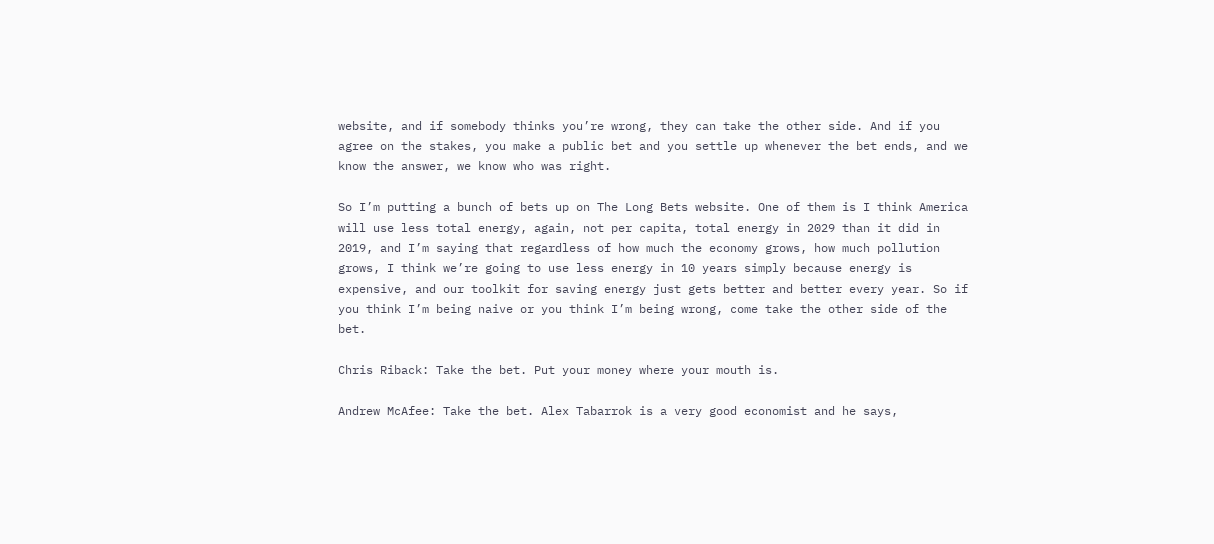website, and if somebody thinks you’re wrong, they can take the other side. And if you agree on the stakes, you make a public bet and you settle up whenever the bet ends, and we know the answer, we know who was right.

So I’m putting a bunch of bets up on The Long Bets website. One of them is I think America will use less total energy, again, not per capita, total energy in 2029 than it did in 2019, and I’m saying that regardless of how much the economy grows, how much pollution grows, I think we’re going to use less energy in 10 years simply because energy is expensive, and our toolkit for saving energy just gets better and better every year. So if you think I’m being naive or you think I’m being wrong, come take the other side of the bet.

Chris Riback: Take the bet. Put your money where your mouth is.

Andrew McAfee: Take the bet. Alex Tabarrok is a very good economist and he says,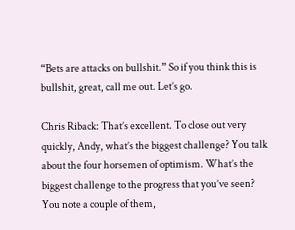“Bets are attacks on bullshit.” So if you think this is bullshit, great, call me out. Let’s go.

Chris Riback: That’s excellent. To close out very quickly, Andy, what’s the biggest challenge? You talk about the four horsemen of optimism. What’s the biggest challenge to the progress that you’ve seen? You note a couple of them,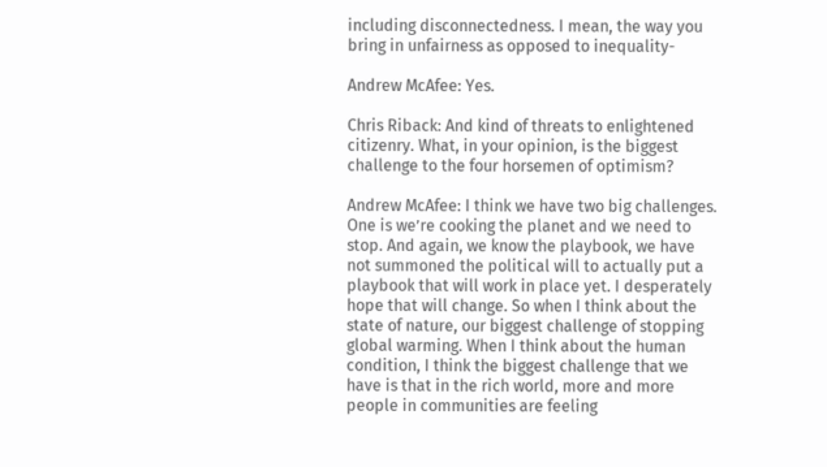including disconnectedness. I mean, the way you bring in unfairness as opposed to inequality-

Andrew McAfee: Yes.

Chris Riback: And kind of threats to enlightened citizenry. What, in your opinion, is the biggest challenge to the four horsemen of optimism?

Andrew McAfee: I think we have two big challenges. One is we’re cooking the planet and we need to stop. And again, we know the playbook, we have not summoned the political will to actually put a playbook that will work in place yet. I desperately hope that will change. So when I think about the state of nature, our biggest challenge of stopping global warming. When I think about the human condition, I think the biggest challenge that we have is that in the rich world, more and more people in communities are feeling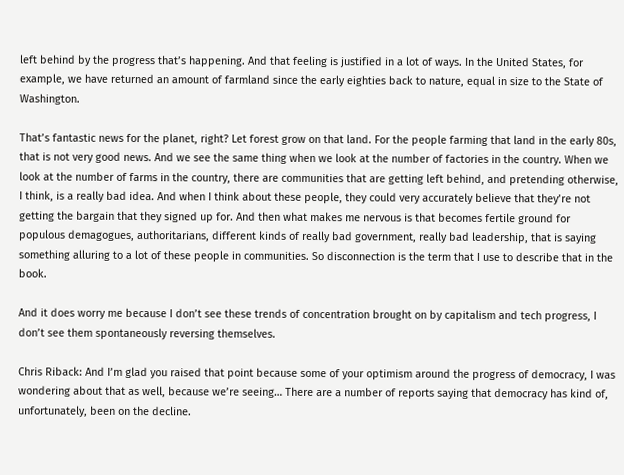left behind by the progress that’s happening. And that feeling is justified in a lot of ways. In the United States, for example, we have returned an amount of farmland since the early eighties back to nature, equal in size to the State of Washington.

That’s fantastic news for the planet, right? Let forest grow on that land. For the people farming that land in the early 80s, that is not very good news. And we see the same thing when we look at the number of factories in the country. When we look at the number of farms in the country, there are communities that are getting left behind, and pretending otherwise, I think, is a really bad idea. And when I think about these people, they could very accurately believe that they’re not getting the bargain that they signed up for. And then what makes me nervous is that becomes fertile ground for populous demagogues, authoritarians, different kinds of really bad government, really bad leadership, that is saying something alluring to a lot of these people in communities. So disconnection is the term that I use to describe that in the book.

And it does worry me because I don’t see these trends of concentration brought on by capitalism and tech progress, I don’t see them spontaneously reversing themselves.

Chris Riback: And I’m glad you raised that point because some of your optimism around the progress of democracy, I was wondering about that as well, because we’re seeing… There are a number of reports saying that democracy has kind of, unfortunately, been on the decline.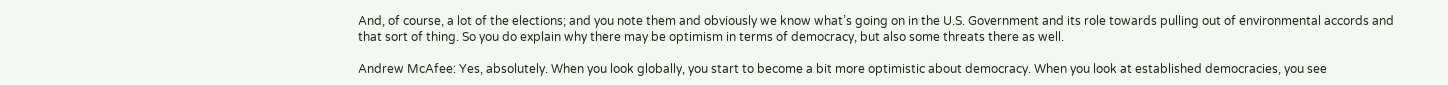And, of course, a lot of the elections; and you note them and obviously we know what’s going on in the U.S. Government and its role towards pulling out of environmental accords and that sort of thing. So you do explain why there may be optimism in terms of democracy, but also some threats there as well.

Andrew McAfee: Yes, absolutely. When you look globally, you start to become a bit more optimistic about democracy. When you look at established democracies, you see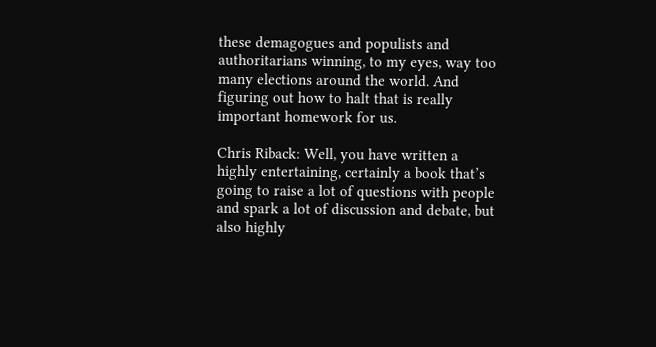these demagogues and populists and authoritarians winning, to my eyes, way too many elections around the world. And figuring out how to halt that is really important homework for us.

Chris Riback: Well, you have written a highly entertaining, certainly a book that’s going to raise a lot of questions with people and spark a lot of discussion and debate, but also highly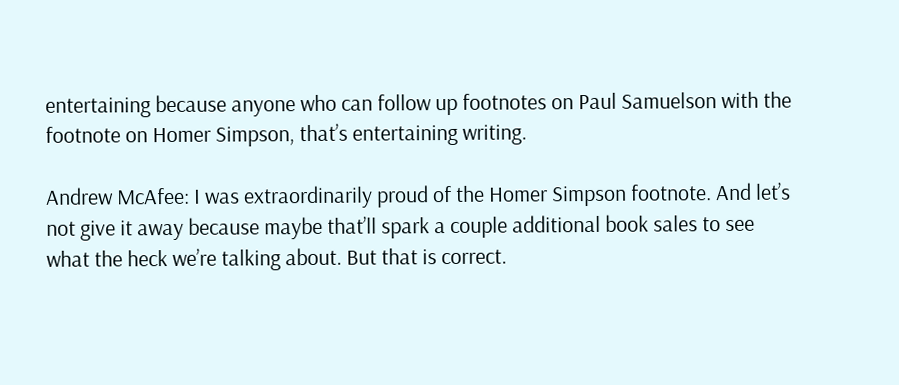entertaining because anyone who can follow up footnotes on Paul Samuelson with the footnote on Homer Simpson, that’s entertaining writing.

Andrew McAfee: I was extraordinarily proud of the Homer Simpson footnote. And let’s not give it away because maybe that’ll spark a couple additional book sales to see what the heck we’re talking about. But that is correct.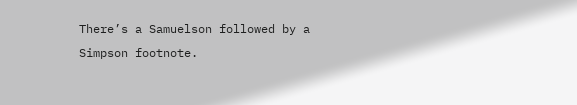There’s a Samuelson followed by a Simpson footnote.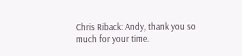Chris Riback: Andy, thank you so much for your time.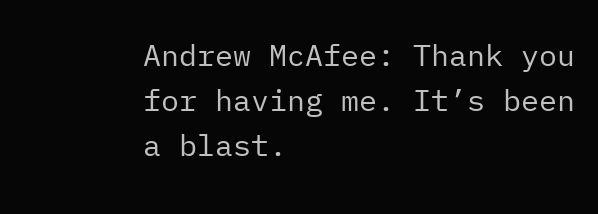Andrew McAfee: Thank you for having me. It’s been a blast.